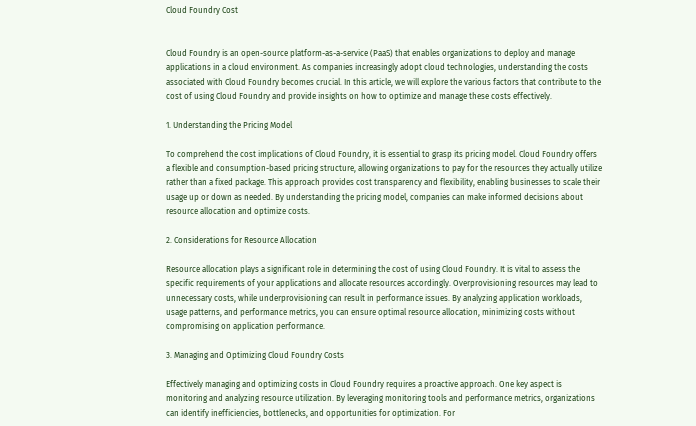Cloud Foundry Cost


Cloud Foundry is an open-source platform-as-a-service (PaaS) that enables organizations to deploy and manage applications in a cloud environment. As companies increasingly adopt cloud technologies, understanding the costs associated with Cloud Foundry becomes crucial. In this article, we will explore the various factors that contribute to the cost of using Cloud Foundry and provide insights on how to optimize and manage these costs effectively.

1. Understanding the Pricing Model

To comprehend the cost implications of Cloud Foundry, it is essential to grasp its pricing model. Cloud Foundry offers a flexible and consumption-based pricing structure, allowing organizations to pay for the resources they actually utilize rather than a fixed package. This approach provides cost transparency and flexibility, enabling businesses to scale their usage up or down as needed. By understanding the pricing model, companies can make informed decisions about resource allocation and optimize costs.

2. Considerations for Resource Allocation

Resource allocation plays a significant role in determining the cost of using Cloud Foundry. It is vital to assess the specific requirements of your applications and allocate resources accordingly. Overprovisioning resources may lead to unnecessary costs, while underprovisioning can result in performance issues. By analyzing application workloads, usage patterns, and performance metrics, you can ensure optimal resource allocation, minimizing costs without compromising on application performance.

3. Managing and Optimizing Cloud Foundry Costs

Effectively managing and optimizing costs in Cloud Foundry requires a proactive approach. One key aspect is monitoring and analyzing resource utilization. By leveraging monitoring tools and performance metrics, organizations can identify inefficiencies, bottlenecks, and opportunities for optimization. For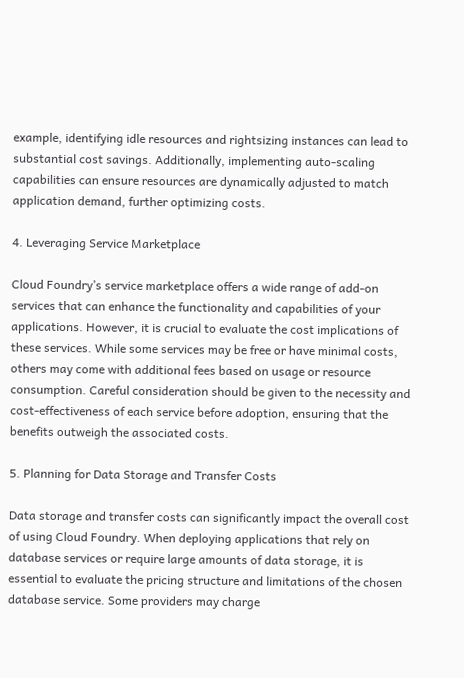example, identifying idle resources and rightsizing instances can lead to substantial cost savings. Additionally, implementing auto-scaling capabilities can ensure resources are dynamically adjusted to match application demand, further optimizing costs.

4. Leveraging Service Marketplace

Cloud Foundry’s service marketplace offers a wide range of add-on services that can enhance the functionality and capabilities of your applications. However, it is crucial to evaluate the cost implications of these services. While some services may be free or have minimal costs, others may come with additional fees based on usage or resource consumption. Careful consideration should be given to the necessity and cost-effectiveness of each service before adoption, ensuring that the benefits outweigh the associated costs.

5. Planning for Data Storage and Transfer Costs

Data storage and transfer costs can significantly impact the overall cost of using Cloud Foundry. When deploying applications that rely on database services or require large amounts of data storage, it is essential to evaluate the pricing structure and limitations of the chosen database service. Some providers may charge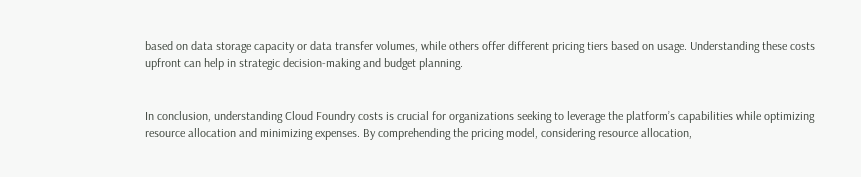based on data storage capacity or data transfer volumes, while others offer different pricing tiers based on usage. Understanding these costs upfront can help in strategic decision-making and budget planning.


In conclusion, understanding Cloud Foundry costs is crucial for organizations seeking to leverage the platform’s capabilities while optimizing resource allocation and minimizing expenses. By comprehending the pricing model, considering resource allocation,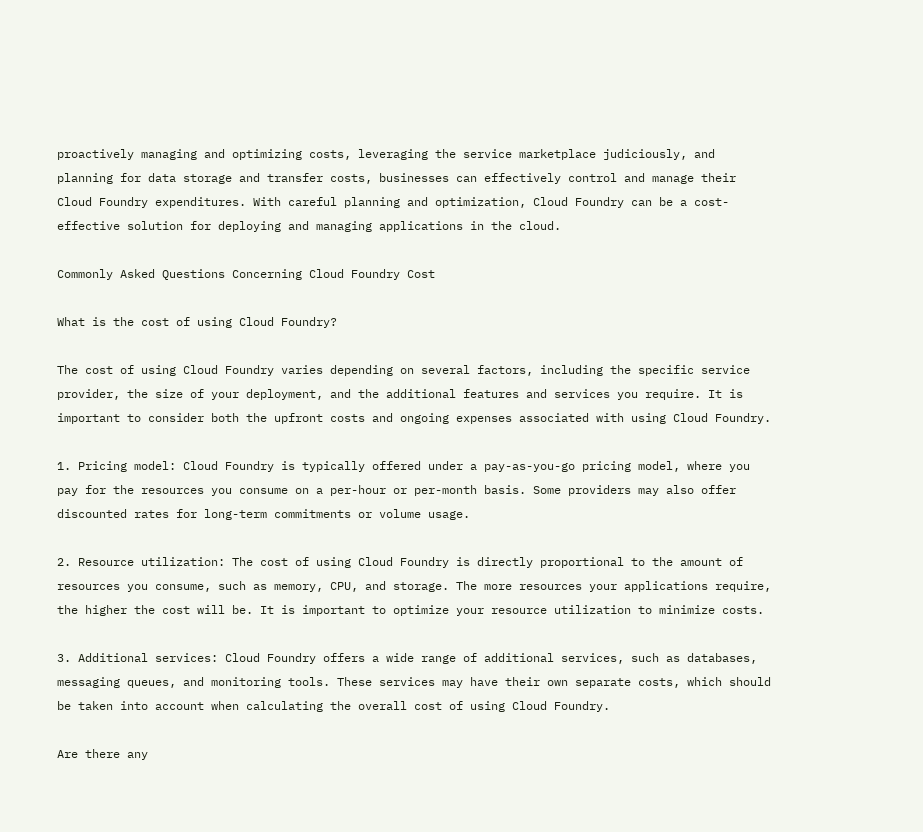proactively managing and optimizing costs, leveraging the service marketplace judiciously, and planning for data storage and transfer costs, businesses can effectively control and manage their Cloud Foundry expenditures. With careful planning and optimization, Cloud Foundry can be a cost-effective solution for deploying and managing applications in the cloud.

Commonly Asked Questions Concerning Cloud Foundry Cost

What is the cost of using Cloud Foundry?

The cost of using Cloud Foundry varies depending on several factors, including the specific service provider, the size of your deployment, and the additional features and services you require. It is important to consider both the upfront costs and ongoing expenses associated with using Cloud Foundry.

1. Pricing model: Cloud Foundry is typically offered under a pay-as-you-go pricing model, where you pay for the resources you consume on a per-hour or per-month basis. Some providers may also offer discounted rates for long-term commitments or volume usage.

2. Resource utilization: The cost of using Cloud Foundry is directly proportional to the amount of resources you consume, such as memory, CPU, and storage. The more resources your applications require, the higher the cost will be. It is important to optimize your resource utilization to minimize costs.

3. Additional services: Cloud Foundry offers a wide range of additional services, such as databases, messaging queues, and monitoring tools. These services may have their own separate costs, which should be taken into account when calculating the overall cost of using Cloud Foundry.

Are there any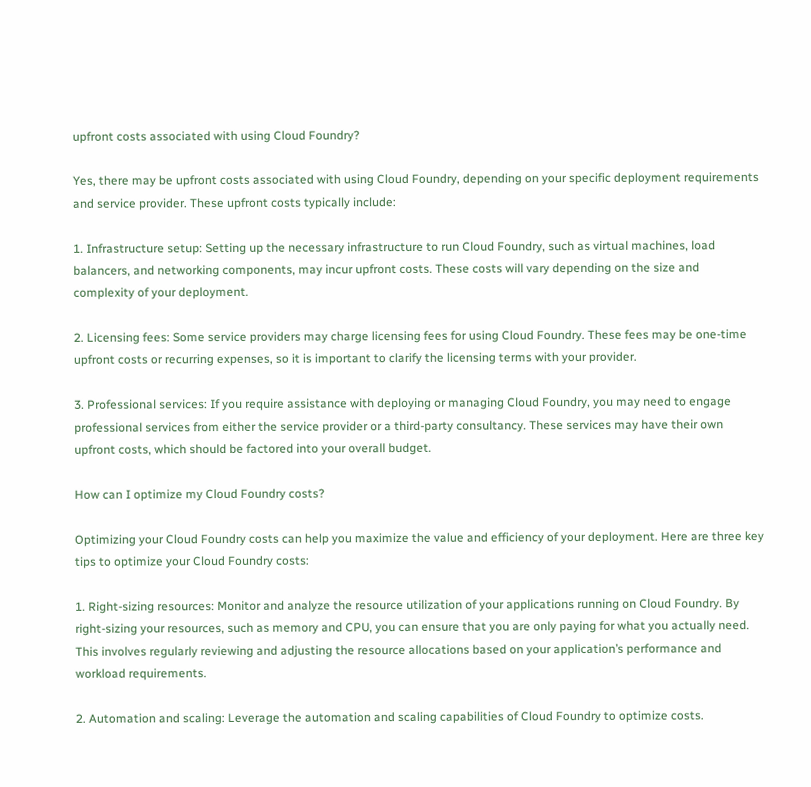upfront costs associated with using Cloud Foundry?

Yes, there may be upfront costs associated with using Cloud Foundry, depending on your specific deployment requirements and service provider. These upfront costs typically include:

1. Infrastructure setup: Setting up the necessary infrastructure to run Cloud Foundry, such as virtual machines, load balancers, and networking components, may incur upfront costs. These costs will vary depending on the size and complexity of your deployment.

2. Licensing fees: Some service providers may charge licensing fees for using Cloud Foundry. These fees may be one-time upfront costs or recurring expenses, so it is important to clarify the licensing terms with your provider.

3. Professional services: If you require assistance with deploying or managing Cloud Foundry, you may need to engage professional services from either the service provider or a third-party consultancy. These services may have their own upfront costs, which should be factored into your overall budget.

How can I optimize my Cloud Foundry costs?

Optimizing your Cloud Foundry costs can help you maximize the value and efficiency of your deployment. Here are three key tips to optimize your Cloud Foundry costs:

1. Right-sizing resources: Monitor and analyze the resource utilization of your applications running on Cloud Foundry. By right-sizing your resources, such as memory and CPU, you can ensure that you are only paying for what you actually need. This involves regularly reviewing and adjusting the resource allocations based on your application’s performance and workload requirements.

2. Automation and scaling: Leverage the automation and scaling capabilities of Cloud Foundry to optimize costs.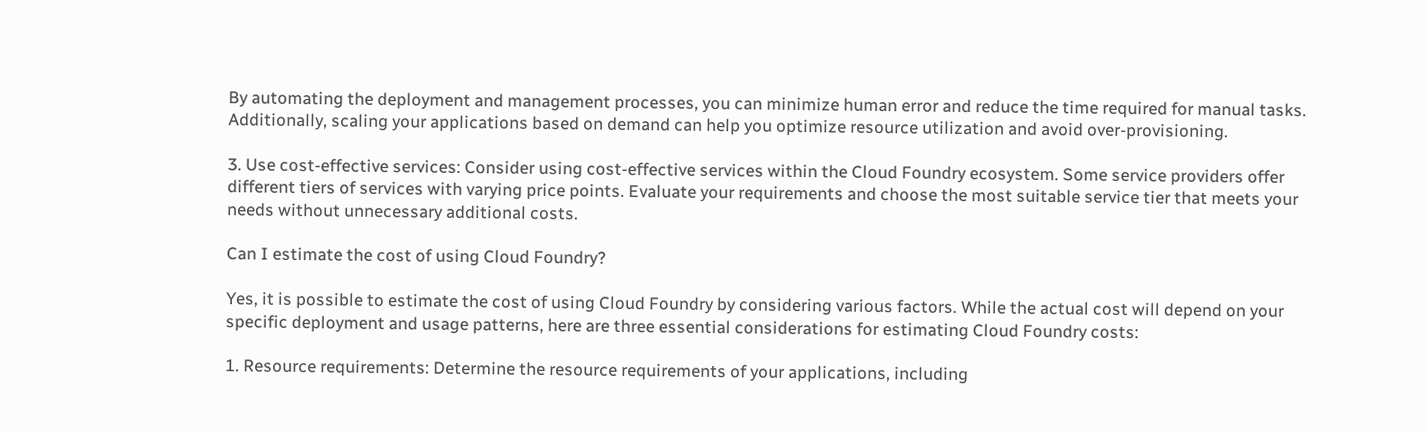By automating the deployment and management processes, you can minimize human error and reduce the time required for manual tasks. Additionally, scaling your applications based on demand can help you optimize resource utilization and avoid over-provisioning.

3. Use cost-effective services: Consider using cost-effective services within the Cloud Foundry ecosystem. Some service providers offer different tiers of services with varying price points. Evaluate your requirements and choose the most suitable service tier that meets your needs without unnecessary additional costs.

Can I estimate the cost of using Cloud Foundry?

Yes, it is possible to estimate the cost of using Cloud Foundry by considering various factors. While the actual cost will depend on your specific deployment and usage patterns, here are three essential considerations for estimating Cloud Foundry costs:

1. Resource requirements: Determine the resource requirements of your applications, including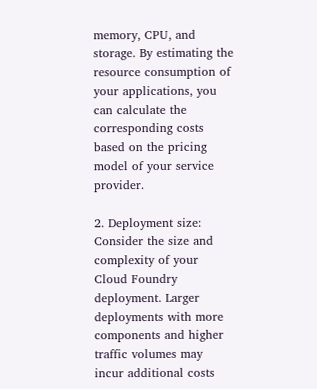memory, CPU, and storage. By estimating the resource consumption of your applications, you can calculate the corresponding costs based on the pricing model of your service provider.

2. Deployment size: Consider the size and complexity of your Cloud Foundry deployment. Larger deployments with more components and higher traffic volumes may incur additional costs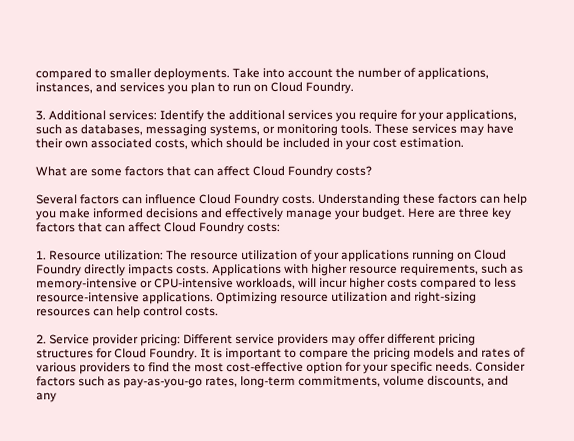compared to smaller deployments. Take into account the number of applications, instances, and services you plan to run on Cloud Foundry.

3. Additional services: Identify the additional services you require for your applications, such as databases, messaging systems, or monitoring tools. These services may have their own associated costs, which should be included in your cost estimation.

What are some factors that can affect Cloud Foundry costs?

Several factors can influence Cloud Foundry costs. Understanding these factors can help you make informed decisions and effectively manage your budget. Here are three key factors that can affect Cloud Foundry costs:

1. Resource utilization: The resource utilization of your applications running on Cloud Foundry directly impacts costs. Applications with higher resource requirements, such as memory-intensive or CPU-intensive workloads, will incur higher costs compared to less resource-intensive applications. Optimizing resource utilization and right-sizing resources can help control costs.

2. Service provider pricing: Different service providers may offer different pricing structures for Cloud Foundry. It is important to compare the pricing models and rates of various providers to find the most cost-effective option for your specific needs. Consider factors such as pay-as-you-go rates, long-term commitments, volume discounts, and any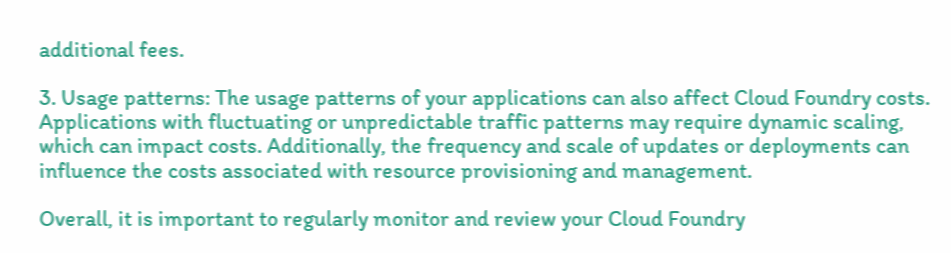additional fees.

3. Usage patterns: The usage patterns of your applications can also affect Cloud Foundry costs. Applications with fluctuating or unpredictable traffic patterns may require dynamic scaling, which can impact costs. Additionally, the frequency and scale of updates or deployments can influence the costs associated with resource provisioning and management.

Overall, it is important to regularly monitor and review your Cloud Foundry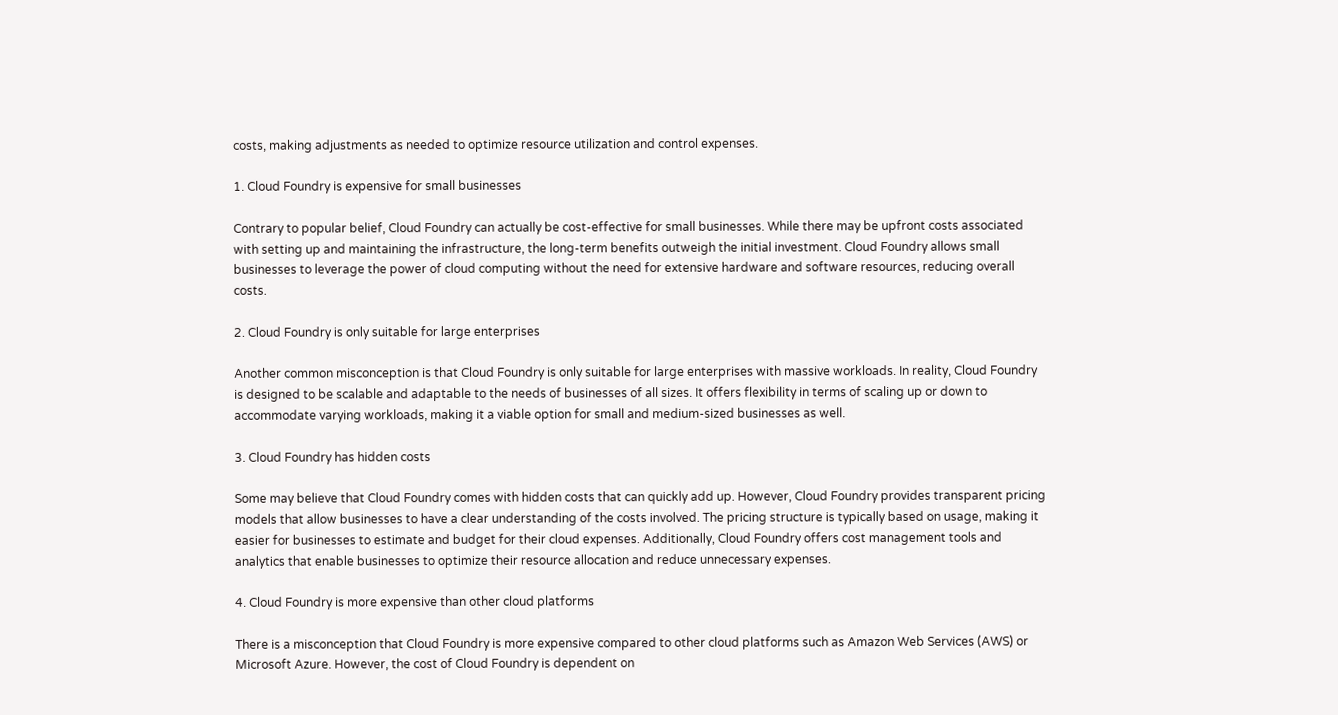costs, making adjustments as needed to optimize resource utilization and control expenses.

1. Cloud Foundry is expensive for small businesses

Contrary to popular belief, Cloud Foundry can actually be cost-effective for small businesses. While there may be upfront costs associated with setting up and maintaining the infrastructure, the long-term benefits outweigh the initial investment. Cloud Foundry allows small businesses to leverage the power of cloud computing without the need for extensive hardware and software resources, reducing overall costs.

2. Cloud Foundry is only suitable for large enterprises

Another common misconception is that Cloud Foundry is only suitable for large enterprises with massive workloads. In reality, Cloud Foundry is designed to be scalable and adaptable to the needs of businesses of all sizes. It offers flexibility in terms of scaling up or down to accommodate varying workloads, making it a viable option for small and medium-sized businesses as well.

3. Cloud Foundry has hidden costs

Some may believe that Cloud Foundry comes with hidden costs that can quickly add up. However, Cloud Foundry provides transparent pricing models that allow businesses to have a clear understanding of the costs involved. The pricing structure is typically based on usage, making it easier for businesses to estimate and budget for their cloud expenses. Additionally, Cloud Foundry offers cost management tools and analytics that enable businesses to optimize their resource allocation and reduce unnecessary expenses.

4. Cloud Foundry is more expensive than other cloud platforms

There is a misconception that Cloud Foundry is more expensive compared to other cloud platforms such as Amazon Web Services (AWS) or Microsoft Azure. However, the cost of Cloud Foundry is dependent on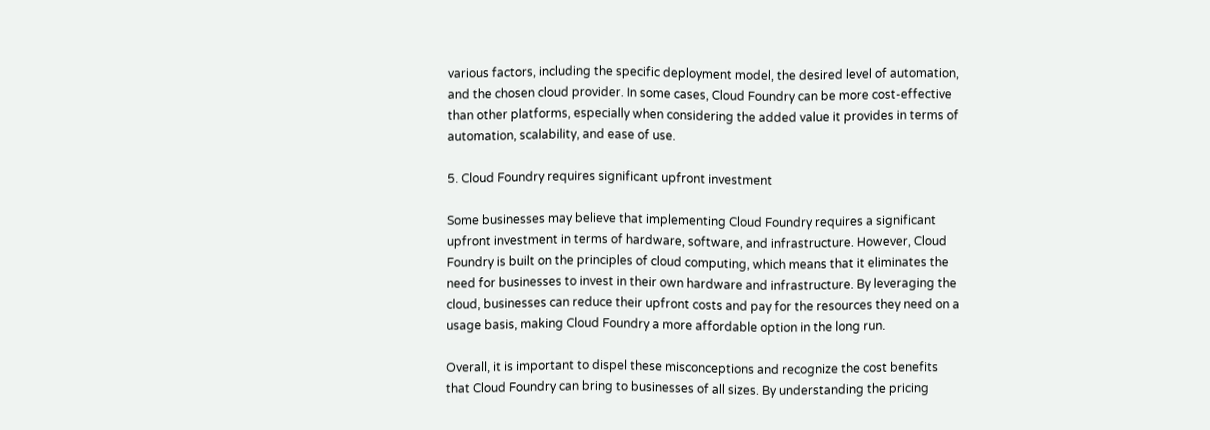various factors, including the specific deployment model, the desired level of automation, and the chosen cloud provider. In some cases, Cloud Foundry can be more cost-effective than other platforms, especially when considering the added value it provides in terms of automation, scalability, and ease of use.

5. Cloud Foundry requires significant upfront investment

Some businesses may believe that implementing Cloud Foundry requires a significant upfront investment in terms of hardware, software, and infrastructure. However, Cloud Foundry is built on the principles of cloud computing, which means that it eliminates the need for businesses to invest in their own hardware and infrastructure. By leveraging the cloud, businesses can reduce their upfront costs and pay for the resources they need on a usage basis, making Cloud Foundry a more affordable option in the long run.

Overall, it is important to dispel these misconceptions and recognize the cost benefits that Cloud Foundry can bring to businesses of all sizes. By understanding the pricing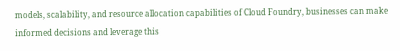models, scalability, and resource allocation capabilities of Cloud Foundry, businesses can make informed decisions and leverage this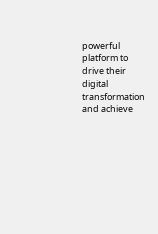powerful platform to drive their digital transformation and achieve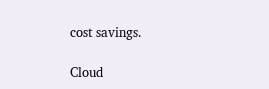cost savings.

Cloud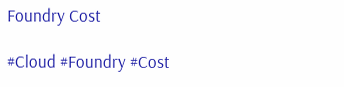Foundry Cost

#Cloud #Foundry #Cost